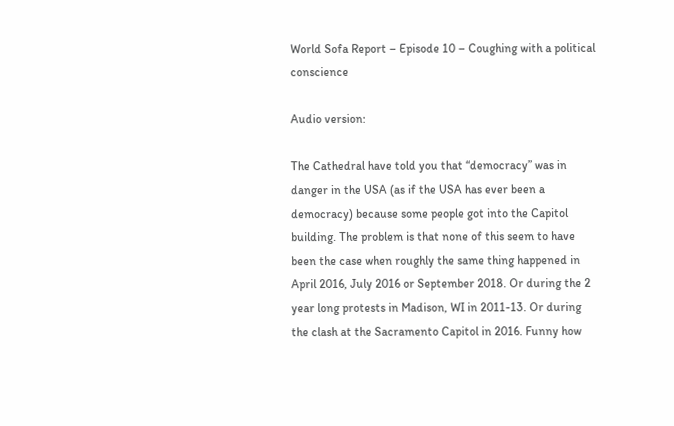World Sofa Report – Episode 10 – Coughing with a political conscience

Audio version:

The Cathedral have told you that “democracy” was in danger in the USA (as if the USA has ever been a democracy) because some people got into the Capitol building. The problem is that none of this seem to have been the case when roughly the same thing happened in April 2016, July 2016 or September 2018. Or during the 2 year long protests in Madison, WI in 2011-13. Or during the clash at the Sacramento Capitol in 2016. Funny how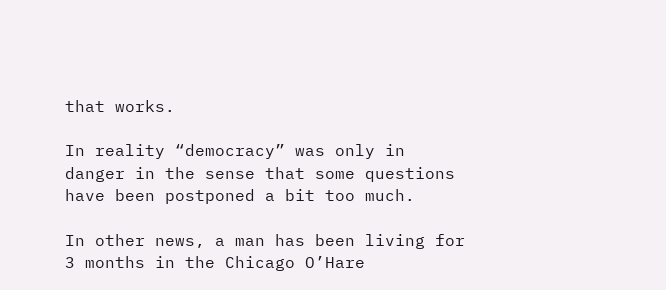that works.

In reality “democracy” was only in danger in the sense that some questions have been postponed a bit too much.

In other news, a man has been living for 3 months in the Chicago O’Hare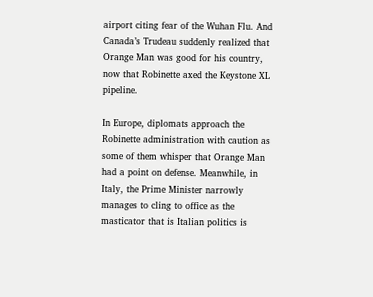airport citing fear of the Wuhan Flu. And Canada’s Trudeau suddenly realized that Orange Man was good for his country, now that Robinette axed the Keystone XL pipeline.

In Europe, diplomats approach the Robinette administration with caution as some of them whisper that Orange Man had a point on defense. Meanwhile, in Italy, the Prime Minister narrowly manages to cling to office as the masticator that is Italian politics is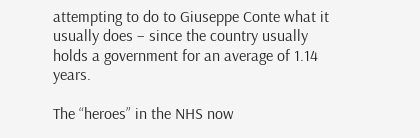attempting to do to Giuseppe Conte what it usually does – since the country usually holds a government for an average of 1.14 years.

The “heroes” in the NHS now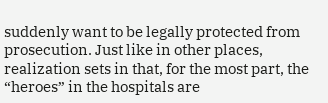suddenly want to be legally protected from prosecution. Just like in other places, realization sets in that, for the most part, the “heroes” in the hospitals are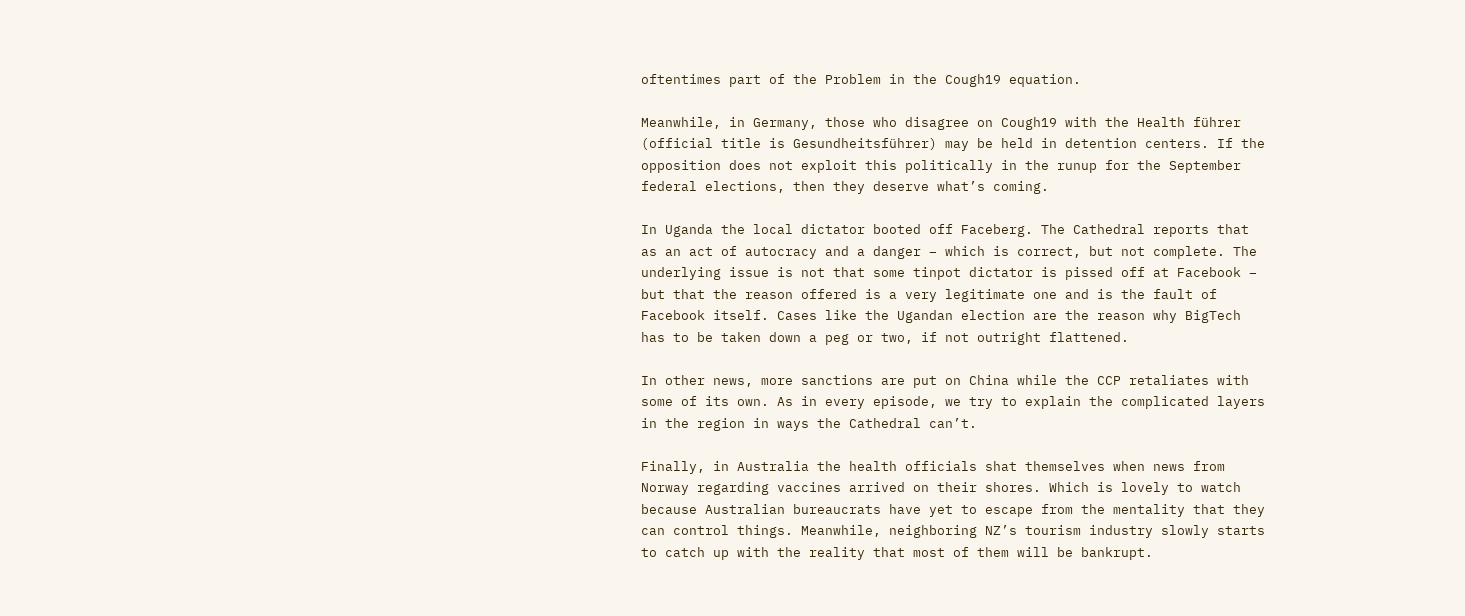oftentimes part of the Problem in the Cough19 equation.

Meanwhile, in Germany, those who disagree on Cough19 with the Health führer (official title is Gesundheitsführer) may be held in detention centers. If the opposition does not exploit this politically in the runup for the September federal elections, then they deserve what’s coming.

In Uganda the local dictator booted off Faceberg. The Cathedral reports that as an act of autocracy and a danger – which is correct, but not complete. The underlying issue is not that some tinpot dictator is pissed off at Facebook – but that the reason offered is a very legitimate one and is the fault of Facebook itself. Cases like the Ugandan election are the reason why BigTech has to be taken down a peg or two, if not outright flattened.

In other news, more sanctions are put on China while the CCP retaliates with some of its own. As in every episode, we try to explain the complicated layers in the region in ways the Cathedral can’t.

Finally, in Australia the health officials shat themselves when news from Norway regarding vaccines arrived on their shores. Which is lovely to watch because Australian bureaucrats have yet to escape from the mentality that they can control things. Meanwhile, neighboring NZ’s tourism industry slowly starts to catch up with the reality that most of them will be bankrupt.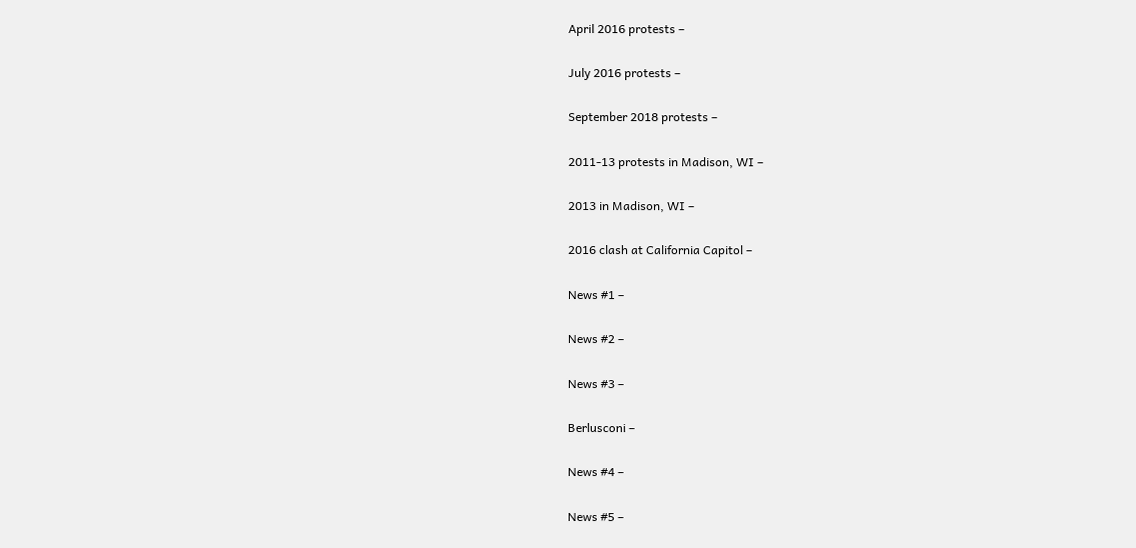April 2016 protests –

July 2016 protests –

September 2018 protests –

2011-13 protests in Madison, WI –

2013 in Madison, WI –

2016 clash at California Capitol –

News #1 –

News #2 –

News #3 –

Berlusconi –

News #4 –

News #5 –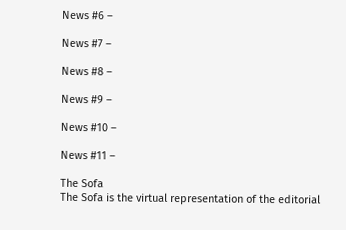News #6 –

News #7 –

News #8 –

News #9 –

News #10 –

News #11 –

The Sofa
The Sofa is the virtual representation of the editorial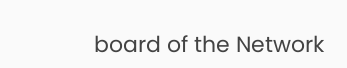board of the Network